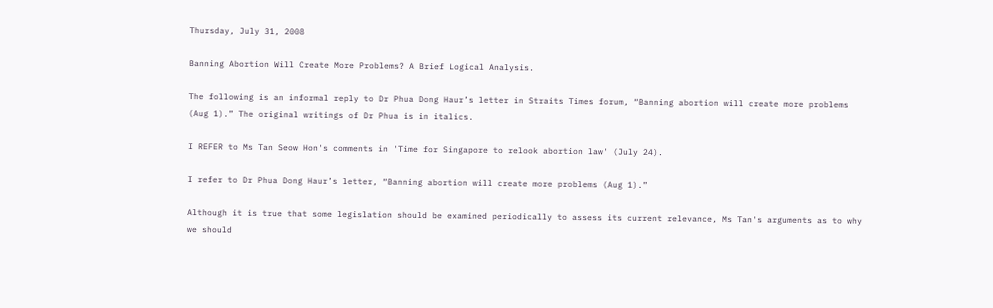Thursday, July 31, 2008

Banning Abortion Will Create More Problems? A Brief Logical Analysis.

The following is an informal reply to Dr Phua Dong Haur’s letter in Straits Times forum, “Banning abortion will create more problems (Aug 1).” The original writings of Dr Phua is in italics.

I REFER to Ms Tan Seow Hon's comments in 'Time for Singapore to relook abortion law' (July 24).

I refer to Dr Phua Dong Haur’s letter, “Banning abortion will create more problems (Aug 1).”

Although it is true that some legislation should be examined periodically to assess its current relevance, Ms Tan's arguments as to why we should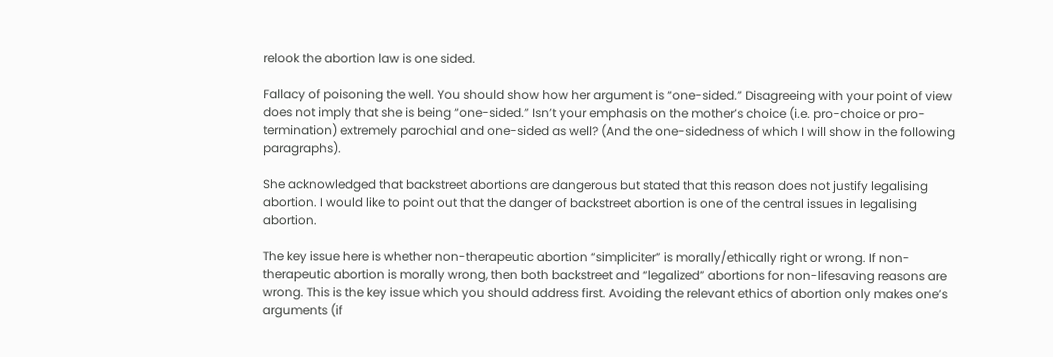relook the abortion law is one sided.

Fallacy of poisoning the well. You should show how her argument is “one-sided.” Disagreeing with your point of view does not imply that she is being “one-sided.” Isn’t your emphasis on the mother’s choice (i.e. pro-choice or pro-termination) extremely parochial and one-sided as well? (And the one-sidedness of which I will show in the following paragraphs).

She acknowledged that backstreet abortions are dangerous but stated that this reason does not justify legalising abortion. I would like to point out that the danger of backstreet abortion is one of the central issues in legalising abortion.

The key issue here is whether non-therapeutic abortion “simpliciter” is morally/ethically right or wrong. If non-therapeutic abortion is morally wrong, then both backstreet and “legalized” abortions for non-lifesaving reasons are wrong. This is the key issue which you should address first. Avoiding the relevant ethics of abortion only makes one’s arguments (if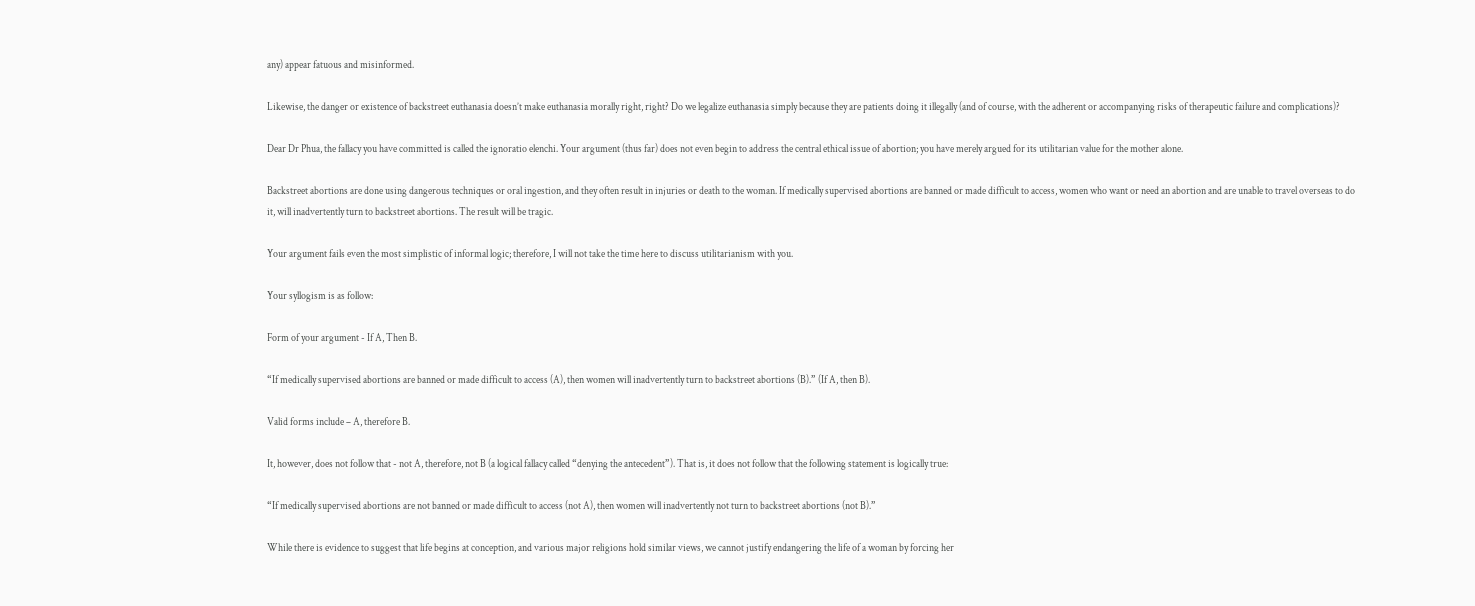any) appear fatuous and misinformed.

Likewise, the danger or existence of backstreet euthanasia doesn’t make euthanasia morally right, right? Do we legalize euthanasia simply because they are patients doing it illegally (and of course, with the adherent or accompanying risks of therapeutic failure and complications)?

Dear Dr Phua, the fallacy you have committed is called the ignoratio elenchi. Your argument (thus far) does not even begin to address the central ethical issue of abortion; you have merely argued for its utilitarian value for the mother alone.

Backstreet abortions are done using dangerous techniques or oral ingestion, and they often result in injuries or death to the woman. If medically supervised abortions are banned or made difficult to access, women who want or need an abortion and are unable to travel overseas to do it, will inadvertently turn to backstreet abortions. The result will be tragic.

Your argument fails even the most simplistic of informal logic; therefore, I will not take the time here to discuss utilitarianism with you.

Your syllogism is as follow:

Form of your argument - If A, Then B.

“If medically supervised abortions are banned or made difficult to access (A), then women will inadvertently turn to backstreet abortions (B).” (If A, then B).

Valid forms include – A, therefore B.

It, however, does not follow that - not A, therefore, not B (a logical fallacy called “denying the antecedent”). That is, it does not follow that the following statement is logically true:

“If medically supervised abortions are not banned or made difficult to access (not A), then women will inadvertently not turn to backstreet abortions (not B).”

While there is evidence to suggest that life begins at conception, and various major religions hold similar views, we cannot justify endangering the life of a woman by forcing her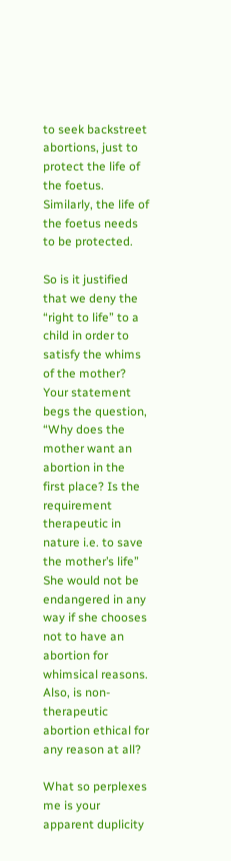to seek backstreet abortions, just to protect the life of the foetus. Similarly, the life of the foetus needs to be protected.

So is it justified that we deny the “right to life” to a child in order to satisfy the whims of the mother? Your statement begs the question, “Why does the mother want an abortion in the first place? Is the requirement therapeutic in nature i.e. to save the mother’s life” She would not be endangered in any way if she chooses not to have an abortion for whimsical reasons. Also, is non-therapeutic abortion ethical for any reason at all?

What so perplexes me is your apparent duplicity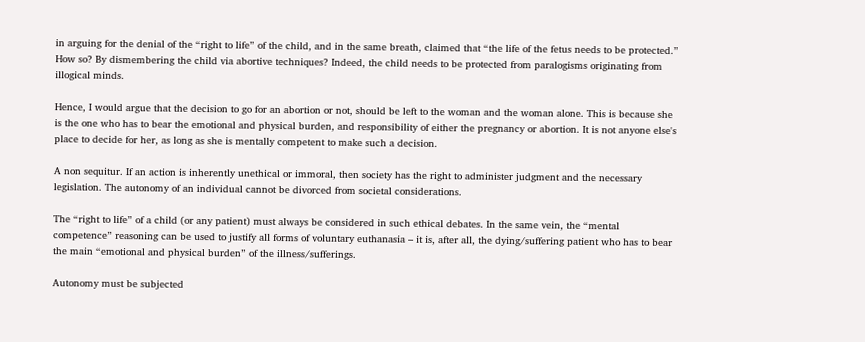in arguing for the denial of the “right to life” of the child, and in the same breath, claimed that “the life of the fetus needs to be protected.” How so? By dismembering the child via abortive techniques? Indeed, the child needs to be protected from paralogisms originating from illogical minds.

Hence, I would argue that the decision to go for an abortion or not, should be left to the woman and the woman alone. This is because she is the one who has to bear the emotional and physical burden, and responsibility of either the pregnancy or abortion. It is not anyone else's place to decide for her, as long as she is mentally competent to make such a decision.

A non sequitur. If an action is inherently unethical or immoral, then society has the right to administer judgment and the necessary legislation. The autonomy of an individual cannot be divorced from societal considerations.

The “right to life” of a child (or any patient) must always be considered in such ethical debates. In the same vein, the “mental competence” reasoning can be used to justify all forms of voluntary euthanasia – it is, after all, the dying/suffering patient who has to bear the main “emotional and physical burden” of the illness/sufferings.

Autonomy must be subjected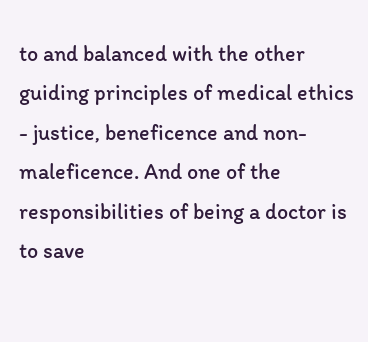to and balanced with the other guiding principles of medical ethics - justice, beneficence and non-maleficence. And one of the responsibilities of being a doctor is to save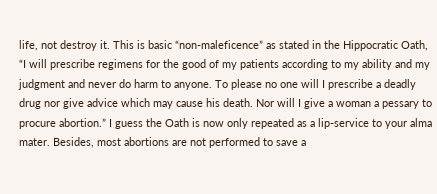life, not destroy it. This is basic “non-maleficence” as stated in the Hippocratic Oath, “I will prescribe regimens for the good of my patients according to my ability and my judgment and never do harm to anyone. To please no one will I prescribe a deadly drug nor give advice which may cause his death. Nor will I give a woman a pessary to procure abortion.” I guess the Oath is now only repeated as a lip-service to your alma mater. Besides, most abortions are not performed to save a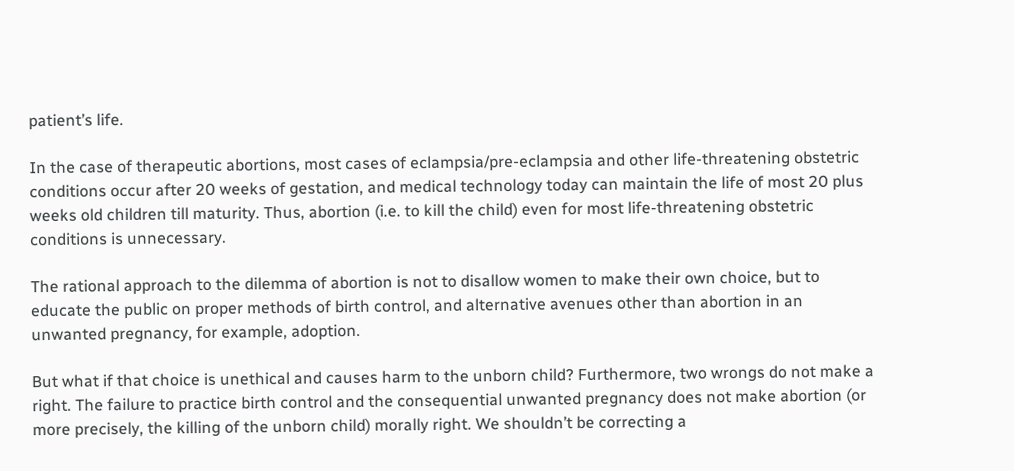patient’s life.

In the case of therapeutic abortions, most cases of eclampsia/pre-eclampsia and other life-threatening obstetric conditions occur after 20 weeks of gestation, and medical technology today can maintain the life of most 20 plus weeks old children till maturity. Thus, abortion (i.e. to kill the child) even for most life-threatening obstetric conditions is unnecessary.

The rational approach to the dilemma of abortion is not to disallow women to make their own choice, but to educate the public on proper methods of birth control, and alternative avenues other than abortion in an unwanted pregnancy, for example, adoption.

But what if that choice is unethical and causes harm to the unborn child? Furthermore, two wrongs do not make a right. The failure to practice birth control and the consequential unwanted pregnancy does not make abortion (or more precisely, the killing of the unborn child) morally right. We shouldn’t be correcting a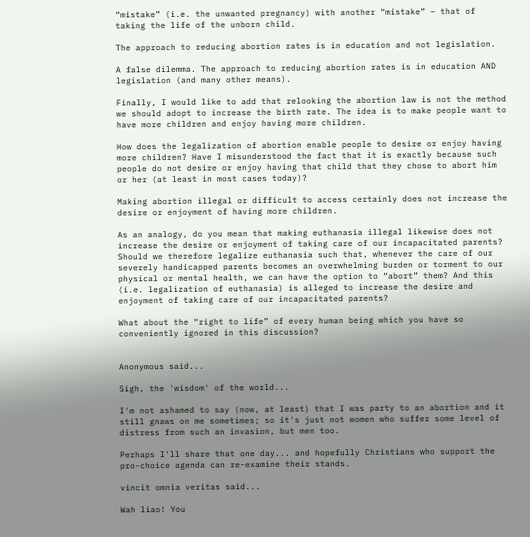“mistake” (i.e. the unwanted pregnancy) with another “mistake” – that of taking the life of the unborn child.

The approach to reducing abortion rates is in education and not legislation.

A false dilemma. The approach to reducing abortion rates is in education AND legislation (and many other means).

Finally, I would like to add that relooking the abortion law is not the method we should adopt to increase the birth rate. The idea is to make people want to have more children and enjoy having more children.

How does the legalization of abortion enable people to desire or enjoy having more children? Have I misunderstood the fact that it is exactly because such people do not desire or enjoy having that child that they chose to abort him or her (at least in most cases today)?

Making abortion illegal or difficult to access certainly does not increase the desire or enjoyment of having more children.

As an analogy, do you mean that making euthanasia illegal likewise does not increase the desire or enjoyment of taking care of our incapacitated parents? Should we therefore legalize euthanasia such that, whenever the care of our severely handicapped parents becomes an overwhelming burden or torment to our physical or mental health, we can have the option to “abort” them? And this (i.e. legalization of euthanasia) is alleged to increase the desire and enjoyment of taking care of our incapacitated parents?

What about the “right to life” of every human being which you have so conveniently ignored in this discussion?


Anonymous said...

Sigh, the 'wisdom' of the world...

I'm not ashamed to say (now, at least) that I was party to an abortion and it still gnaws on me sometimes; so it's just not women who suffer some level of distress from such an invasion, but men too.

Perhaps I'll share that one day... and hopefully Christians who support the pro-choice agenda can re-examine their stands.

vincit omnia veritas said...

Wah liao! You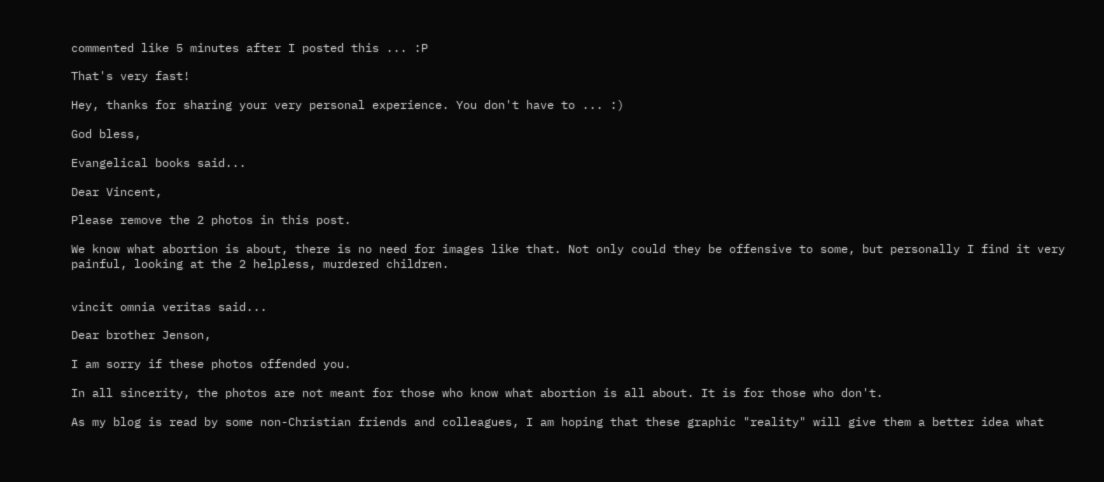commented like 5 minutes after I posted this ... :P

That's very fast!

Hey, thanks for sharing your very personal experience. You don't have to ... :)

God bless,

Evangelical books said...

Dear Vincent,

Please remove the 2 photos in this post.

We know what abortion is about, there is no need for images like that. Not only could they be offensive to some, but personally I find it very painful, looking at the 2 helpless, murdered children.


vincit omnia veritas said...

Dear brother Jenson,

I am sorry if these photos offended you.

In all sincerity, the photos are not meant for those who know what abortion is all about. It is for those who don't.

As my blog is read by some non-Christian friends and colleagues, I am hoping that these graphic "reality" will give them a better idea what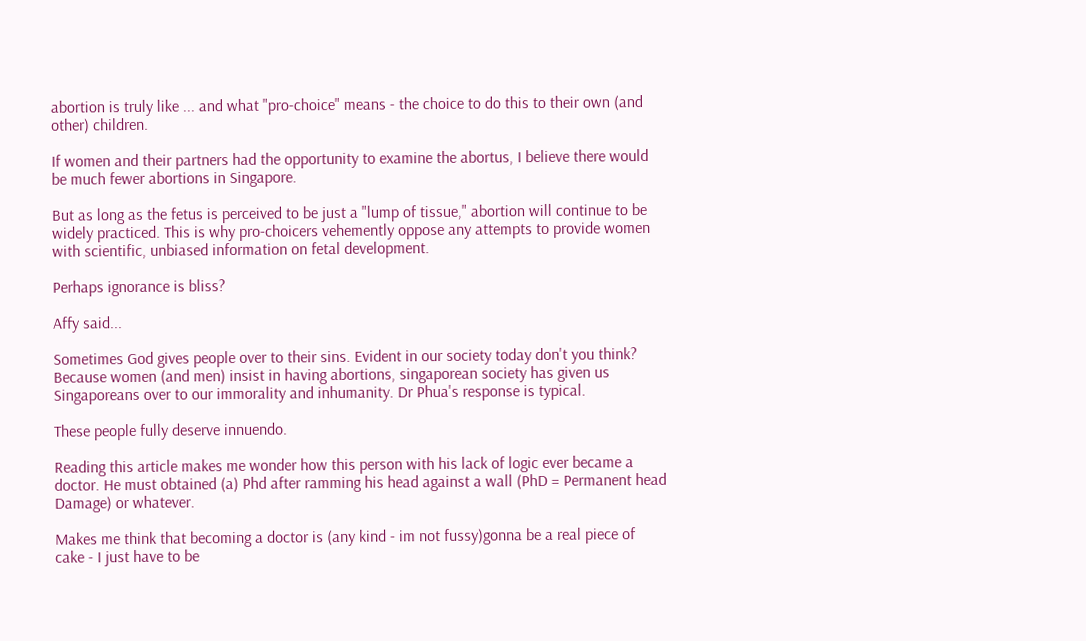abortion is truly like ... and what "pro-choice" means - the choice to do this to their own (and other) children.

If women and their partners had the opportunity to examine the abortus, I believe there would be much fewer abortions in Singapore.

But as long as the fetus is perceived to be just a "lump of tissue," abortion will continue to be widely practiced. This is why pro-choicers vehemently oppose any attempts to provide women with scientific, unbiased information on fetal development.

Perhaps ignorance is bliss?

Affy said...

Sometimes God gives people over to their sins. Evident in our society today don't you think? Because women (and men) insist in having abortions, singaporean society has given us Singaporeans over to our immorality and inhumanity. Dr Phua's response is typical.

These people fully deserve innuendo.

Reading this article makes me wonder how this person with his lack of logic ever became a doctor. He must obtained (a) Phd after ramming his head against a wall (PhD = Permanent head Damage) or whatever.

Makes me think that becoming a doctor is (any kind - im not fussy)gonna be a real piece of cake - I just have to be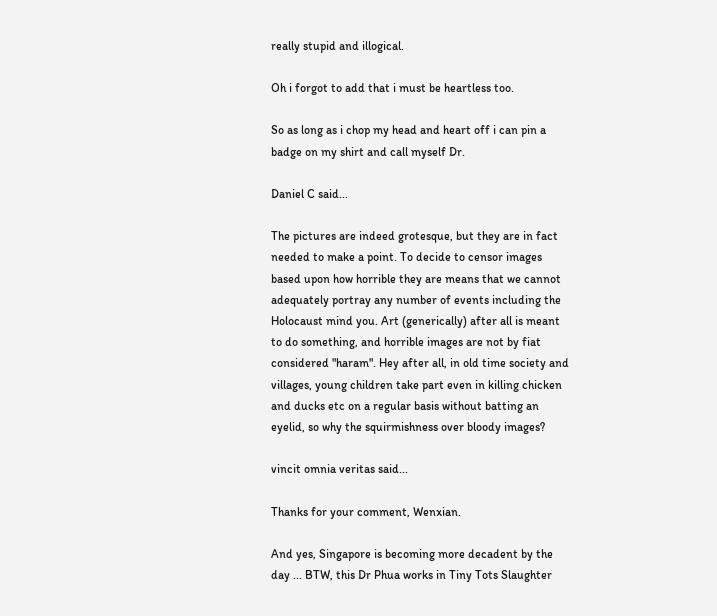really stupid and illogical.

Oh i forgot to add that i must be heartless too.

So as long as i chop my head and heart off i can pin a badge on my shirt and call myself Dr.

Daniel C said...

The pictures are indeed grotesque, but they are in fact needed to make a point. To decide to censor images based upon how horrible they are means that we cannot adequately portray any number of events including the Holocaust mind you. Art (generically) after all is meant to do something, and horrible images are not by fiat considered "haram". Hey after all, in old time society and villages, young children take part even in killing chicken and ducks etc on a regular basis without batting an eyelid, so why the squirmishness over bloody images?

vincit omnia veritas said...

Thanks for your comment, Wenxian.

And yes, Singapore is becoming more decadent by the day ... BTW, this Dr Phua works in Tiny Tots Slaughter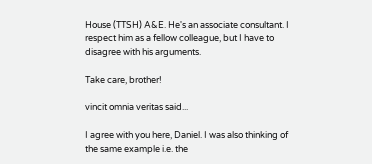House (TTSH) A&E. He's an associate consultant. I respect him as a fellow colleague, but I have to disagree with his arguments.

Take care, brother!

vincit omnia veritas said...

I agree with you here, Daniel. I was also thinking of the same example i.e. the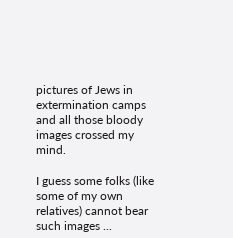pictures of Jews in extermination camps and all those bloody images crossed my mind.

I guess some folks (like some of my own relatives) cannot bear such images ...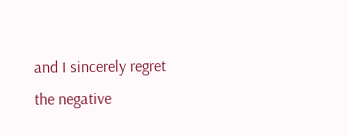and I sincerely regret the negative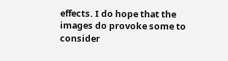effects. I do hope that the images do provoke some to consider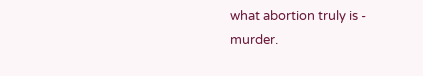what abortion truly is - murder.